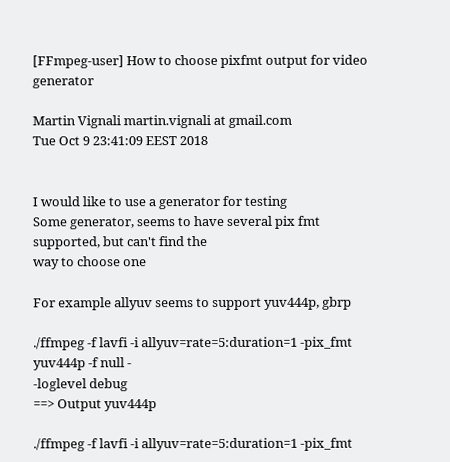[FFmpeg-user] How to choose pixfmt output for video generator

Martin Vignali martin.vignali at gmail.com
Tue Oct 9 23:41:09 EEST 2018


I would like to use a generator for testing
Some generator, seems to have several pix fmt supported, but can't find the
way to choose one

For example allyuv seems to support yuv444p, gbrp

./ffmpeg -f lavfi -i allyuv=rate=5:duration=1 -pix_fmt yuv444p -f null -
-loglevel debug
==> Output yuv444p

./ffmpeg -f lavfi -i allyuv=rate=5:duration=1 -pix_fmt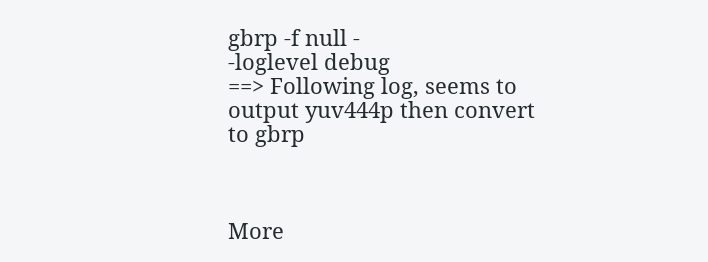gbrp -f null -
-loglevel debug
==> Following log, seems to output yuv444p then convert to gbrp



More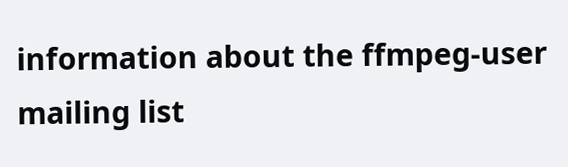information about the ffmpeg-user mailing list